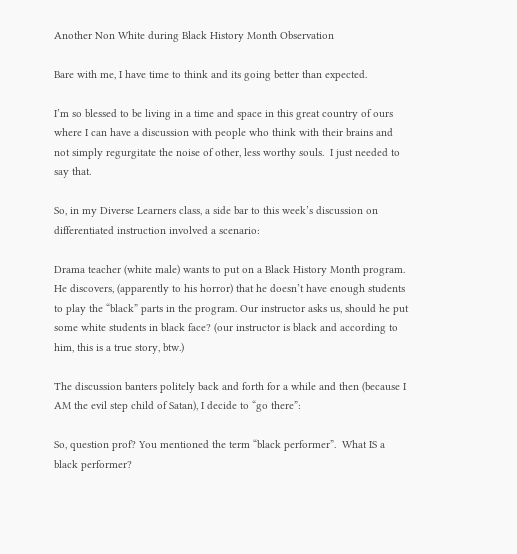Another Non White during Black History Month Observation

Bare with me, I have time to think and its going better than expected.

I’m so blessed to be living in a time and space in this great country of ours where I can have a discussion with people who think with their brains and not simply regurgitate the noise of other, less worthy souls.  I just needed to say that.

So, in my Diverse Learners class, a side bar to this week’s discussion on differentiated instruction involved a scenario:

Drama teacher (white male) wants to put on a Black History Month program.  He discovers, (apparently to his horror) that he doesn’t have enough students to play the “black” parts in the program. Our instructor asks us, should he put some white students in black face? (our instructor is black and according to him, this is a true story, btw.)

The discussion banters politely back and forth for a while and then (because I AM the evil step child of Satan), I decide to “go there”:

So, question prof? You mentioned the term “black performer”.  What IS a black performer?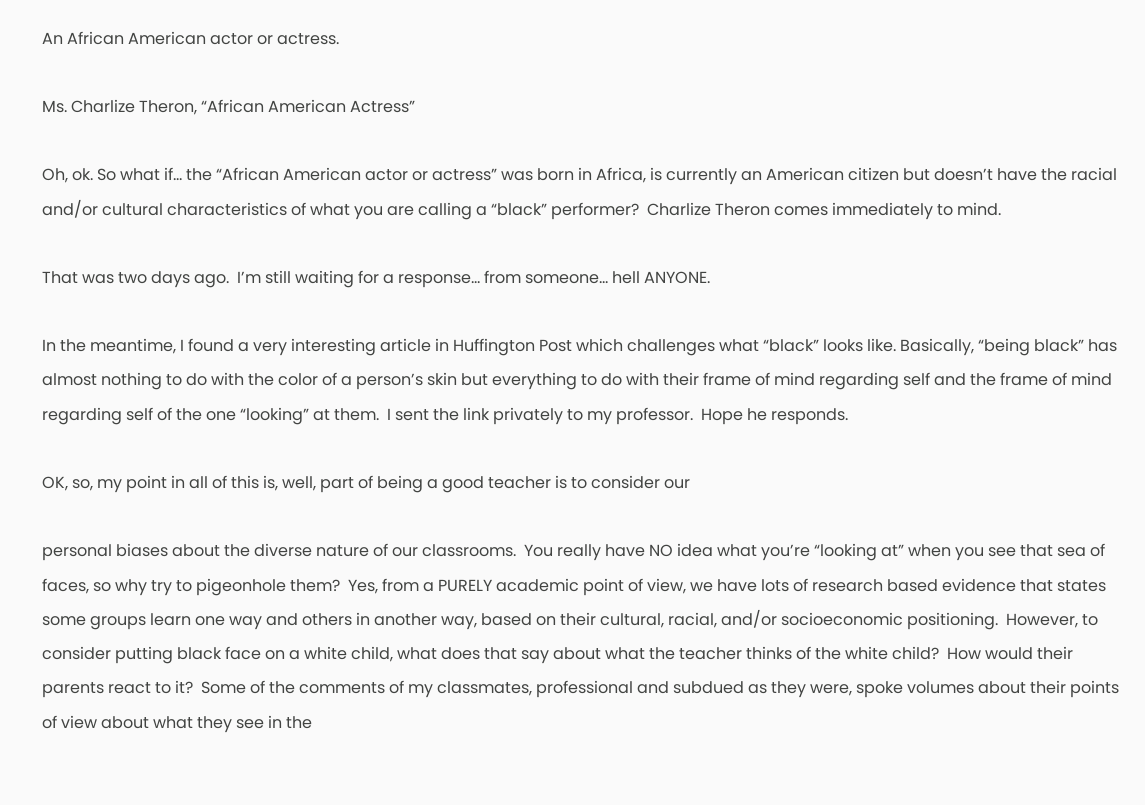An African American actor or actress.

Ms. Charlize Theron, “African American Actress”

Oh, ok. So what if… the “African American actor or actress” was born in Africa, is currently an American citizen but doesn’t have the racial and/or cultural characteristics of what you are calling a “black” performer?  Charlize Theron comes immediately to mind.

That was two days ago.  I’m still waiting for a response… from someone… hell ANYONE.

In the meantime, I found a very interesting article in Huffington Post which challenges what “black” looks like. Basically, “being black” has almost nothing to do with the color of a person’s skin but everything to do with their frame of mind regarding self and the frame of mind regarding self of the one “looking” at them.  I sent the link privately to my professor.  Hope he responds.

OK, so, my point in all of this is, well, part of being a good teacher is to consider our

personal biases about the diverse nature of our classrooms.  You really have NO idea what you’re “looking at” when you see that sea of faces, so why try to pigeonhole them?  Yes, from a PURELY academic point of view, we have lots of research based evidence that states some groups learn one way and others in another way, based on their cultural, racial, and/or socioeconomic positioning.  However, to consider putting black face on a white child, what does that say about what the teacher thinks of the white child?  How would their parents react to it?  Some of the comments of my classmates, professional and subdued as they were, spoke volumes about their points of view about what they see in the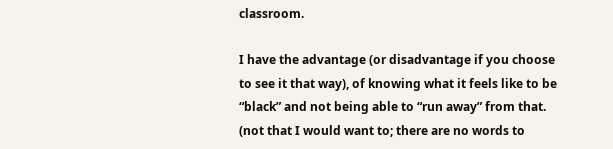classroom.

I have the advantage (or disadvantage if you choose to see it that way), of knowing what it feels like to be “black” and not being able to “run away” from that. (not that I would want to; there are no words to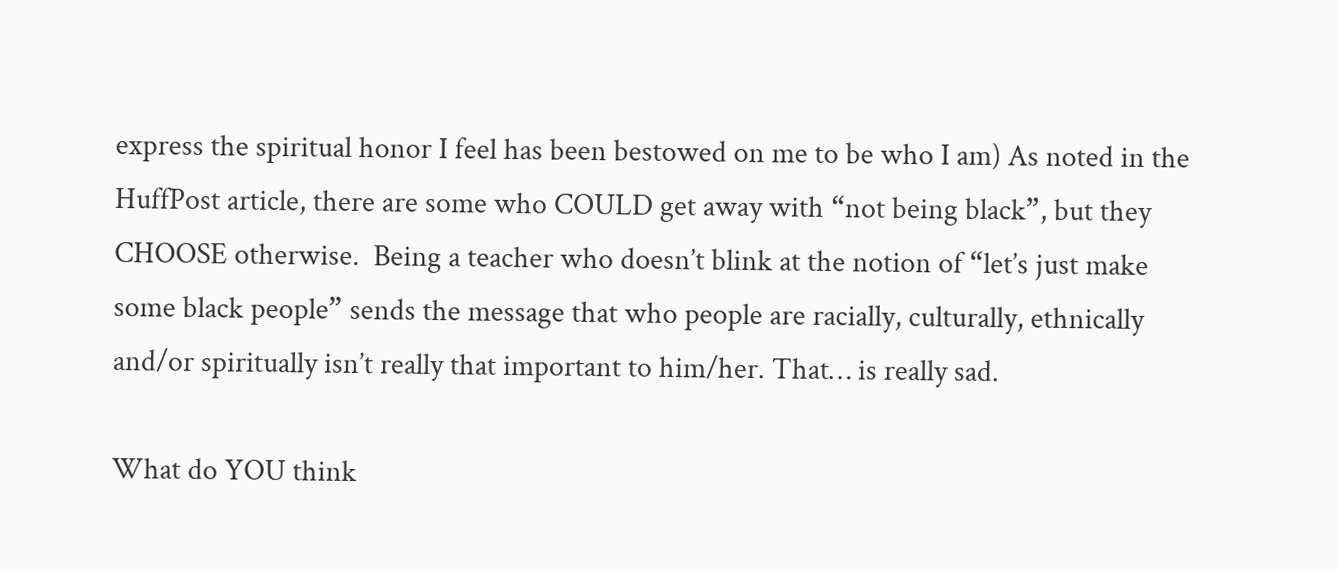express the spiritual honor I feel has been bestowed on me to be who I am) As noted in the HuffPost article, there are some who COULD get away with “not being black”, but they CHOOSE otherwise.  Being a teacher who doesn’t blink at the notion of “let’s just make some black people” sends the message that who people are racially, culturally, ethnically and/or spiritually isn’t really that important to him/her. That… is really sad.

What do YOU think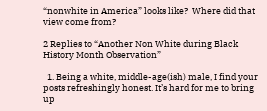“nonwhite in America” looks like?  Where did that view come from?

2 Replies to “Another Non White during Black History Month Observation”

  1. Being a white, middle-age(ish) male, I find your posts refreshingly honest. It’s hard for me to bring up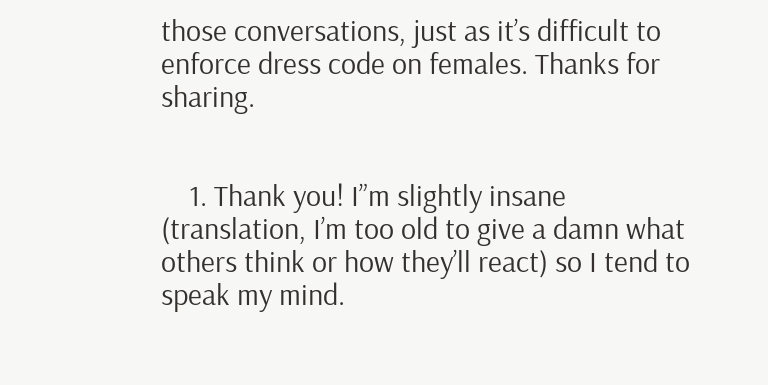those conversations, just as it’s difficult to enforce dress code on females. Thanks for sharing.


    1. Thank you! I”m slightly insane (translation, I’m too old to give a damn what others think or how they’ll react) so I tend to speak my mind.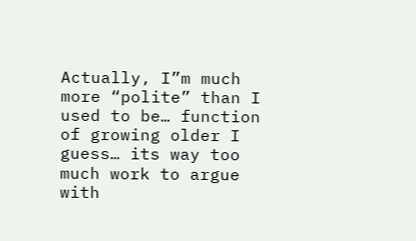Actually, I”m much more “polite” than I used to be… function of growing older I guess… its way too much work to argue with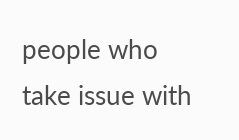people who take issue with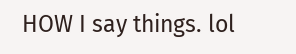HOW I say things. lol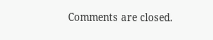Comments are closed.